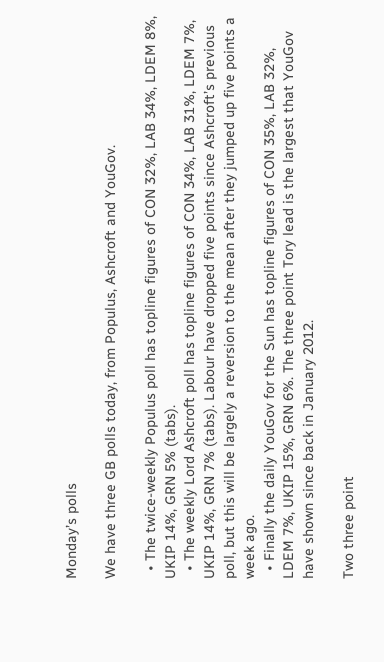Monday’s polls

We have three GB polls today, from Populus, Ashcroft and YouGov.

  • The twice-weekly Populus poll has topline figures of CON 32%, LAB 34%, LDEM 8%, UKIP 14%, GRN 5% (tabs).
  • The weekly Lord Ashcroft poll has topline figures of CON 34%, LAB 31%, LDEM 7%, UKIP 14%, GRN 7% (tabs). Labour have dropped five points since Ashcroft’s previous poll, but this will be largely a reversion to the mean after they jumped up five points a week ago.
  • Finally the daily YouGov for the Sun has topline figures of CON 35%, LAB 32%, LDEM 7%, UKIP 15%, GRN 6%. The three point Tory lead is the largest that YouGov have shown since back in January 2012.

Two three point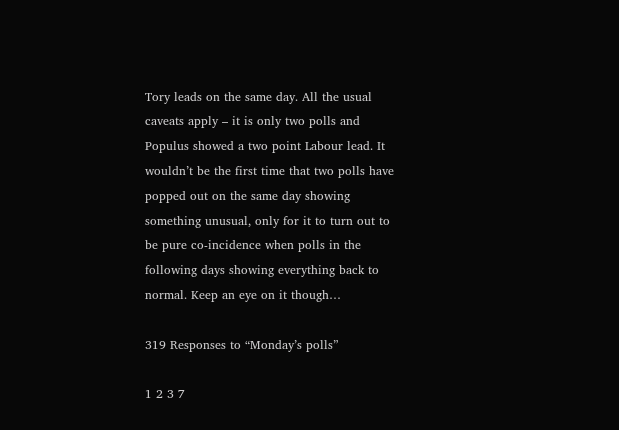Tory leads on the same day. All the usual caveats apply – it is only two polls and Populus showed a two point Labour lead. It wouldn’t be the first time that two polls have popped out on the same day showing something unusual, only for it to turn out to be pure co-incidence when polls in the following days showing everything back to normal. Keep an eye on it though…

319 Responses to “Monday’s polls”

1 2 3 7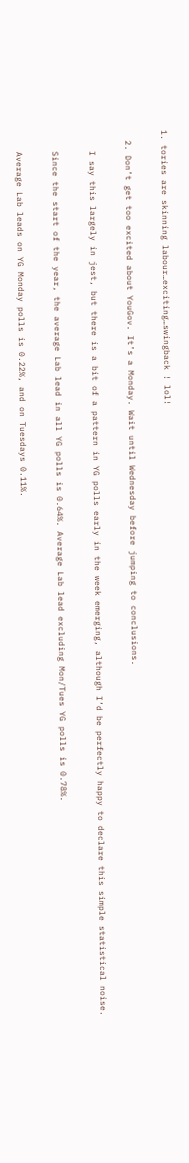1. tories are skinning labour…exciting…swingback ! lol!

  2. Don’t get too excited about YouGov. It’s a Monday. Wait until Wednesday before jumping to conclusions.

    I say this largely in jest, but there is a bit of a pattern in YG polls early in the week emerging, although I’d be perfectly happy to declare this simple statistical noise.

    Since the start of the year, the average Lab lead in all YG polls is 0.64%. Average Lab lead excluding Mon/Tues YG polls is 0.78%.

    Average Lab leads on YG Monday polls is 0.22%, and on Tuesdays 0.11%.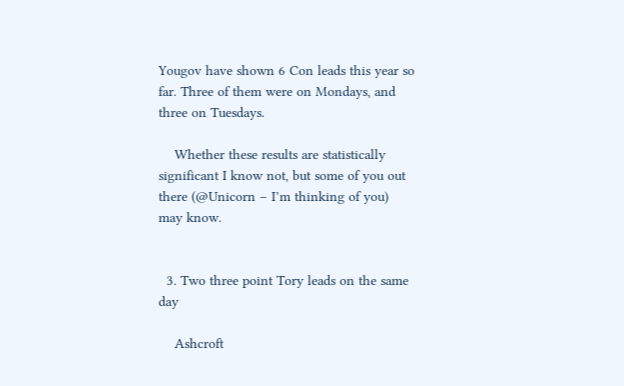Yougov have shown 6 Con leads this year so far. Three of them were on Mondays, and three on Tuesdays.

    Whether these results are statistically significant I know not, but some of you out there (@Unicorn – I’m thinking of you) may know.


  3. Two three point Tory leads on the same day

    Ashcroft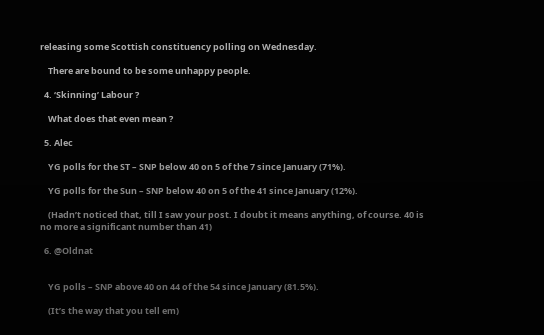releasing some Scottish constituency polling on Wednesday.

    There are bound to be some unhappy people.

  4. ‘Skinning’ Labour ?

    What does that even mean ?

  5. Alec

    YG polls for the ST – SNP below 40 on 5 of the 7 since January (71%).

    YG polls for the Sun – SNP below 40 on 5 of the 41 since January (12%).

    (Hadn’t noticed that, till I saw your post. I doubt it means anything, of course. 40 is no more a significant number than 41)

  6. @Oldnat


    YG polls – SNP above 40 on 44 of the 54 since January (81.5%).

    (It’s the way that you tell em)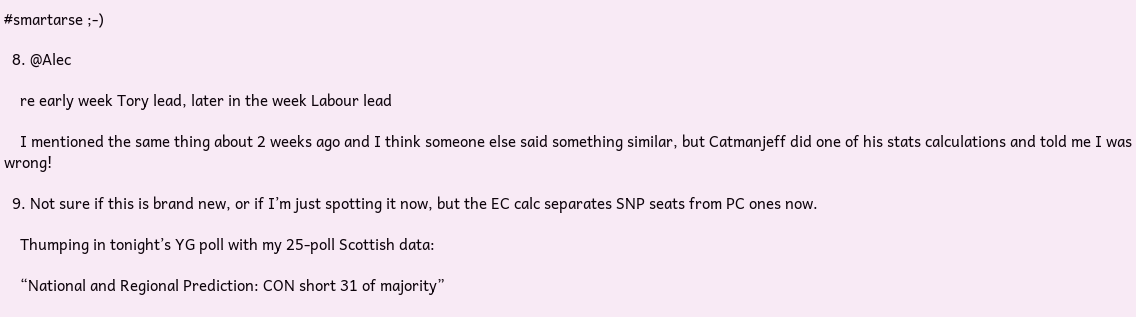#smartarse ;-)

  8. @Alec

    re early week Tory lead, later in the week Labour lead

    I mentioned the same thing about 2 weeks ago and I think someone else said something similar, but Catmanjeff did one of his stats calculations and told me I was wrong!

  9. Not sure if this is brand new, or if I’m just spotting it now, but the EC calc separates SNP seats from PC ones now.

    Thumping in tonight’s YG poll with my 25-poll Scottish data:

    “National and Regional Prediction: CON short 31 of majority”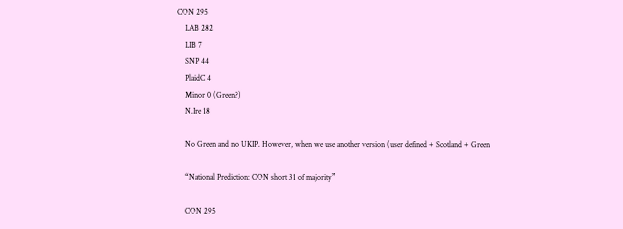CON 295
    LAB 282
    LIB 7
    SNP 44
    PlaidC 4
    Minor 0 (Green?)
    N.Ire 18

    No Green and no UKIP. However, when we use another version (user defined + Scotland + Green

    “National Prediction: CON short 31 of majority”

    CON 295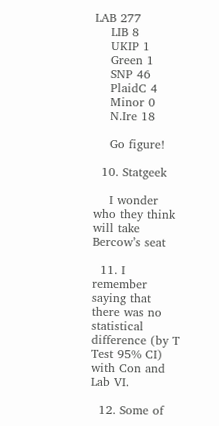LAB 277
    LIB 8
    UKIP 1
    Green 1
    SNP 46
    PlaidC 4
    Minor 0
    N.Ire 18

    Go figure!

  10. Statgeek

    I wonder who they think will take Bercow’s seat

  11. I remember saying that there was no statistical difference (by T Test 95% CI) with Con and Lab VI.

  12. Some of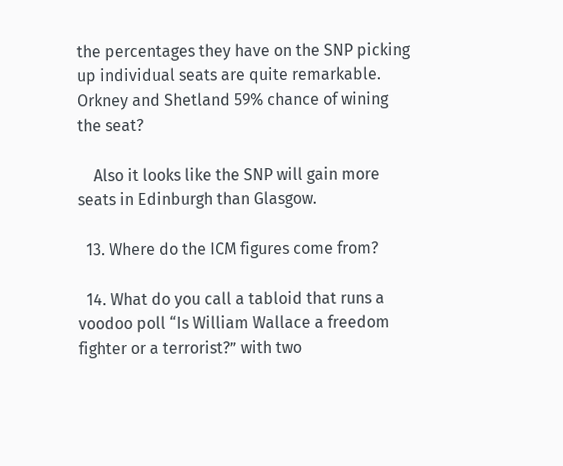the percentages they have on the SNP picking up individual seats are quite remarkable. Orkney and Shetland 59% chance of wining the seat?

    Also it looks like the SNP will gain more seats in Edinburgh than Glasgow.

  13. Where do the ICM figures come from?

  14. What do you call a tabloid that runs a voodoo poll “Is William Wallace a freedom fighter or a terrorist?” with two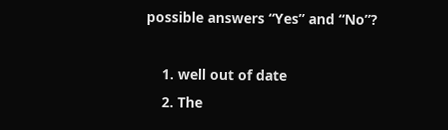possible answers “Yes” and “No”?

    1. well out of date
    2. The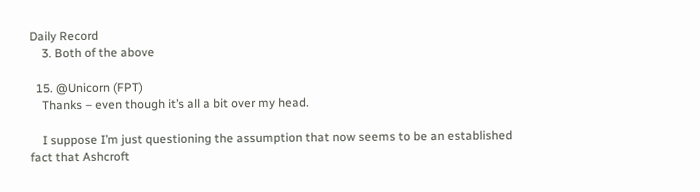Daily Record
    3. Both of the above

  15. @Unicorn (FPT)
    Thanks – even though it’s all a bit over my head.

    I suppose I’m just questioning the assumption that now seems to be an established fact that Ashcroft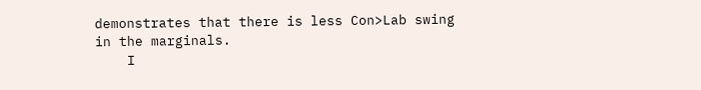demonstrates that there is less Con>Lab swing in the marginals.
    I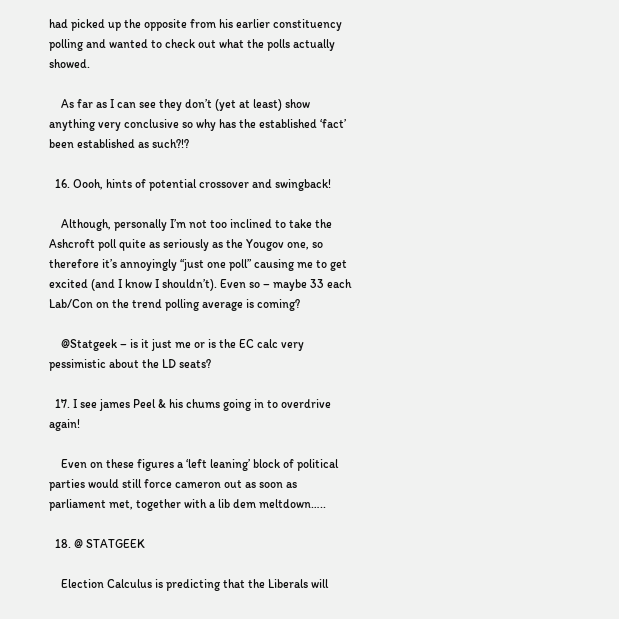had picked up the opposite from his earlier constituency polling and wanted to check out what the polls actually showed.

    As far as I can see they don’t (yet at least) show anything very conclusive so why has the established ‘fact’ been established as such?!?

  16. Oooh, hints of potential crossover and swingback!

    Although, personally I’m not too inclined to take the Ashcroft poll quite as seriously as the Yougov one, so therefore it’s annoyingly “just one poll” causing me to get excited (and I know I shouldn’t). Even so – maybe 33 each Lab/Con on the trend polling average is coming?

    @Statgeek – is it just me or is the EC calc very pessimistic about the LD seats?

  17. I see james Peel & his chums going in to overdrive again!

    Even on these figures a ‘left leaning’ block of political parties would still force cameron out as soon as parliament met, together with a lib dem meltdown…..

  18. @ STATGEEK

    Election Calculus is predicting that the Liberals will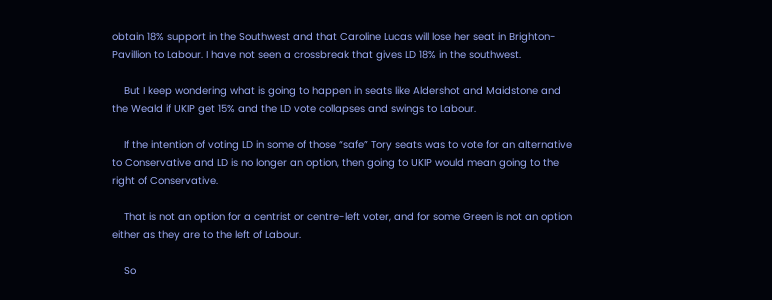obtain 18% support in the Southwest and that Caroline Lucas will lose her seat in Brighton-Pavillion to Labour. I have not seen a crossbreak that gives LD 18% in the southwest.

    But I keep wondering what is going to happen in seats like Aldershot and Maidstone and the Weald if UKIP get 15% and the LD vote collapses and swings to Labour.

    If the intention of voting LD in some of those “safe” Tory seats was to vote for an alternative to Conservative and LD is no longer an option, then going to UKIP would mean going to the right of Conservative.

    That is not an option for a centrist or centre-left voter, and for some Green is not an option either as they are to the left of Labour.

    So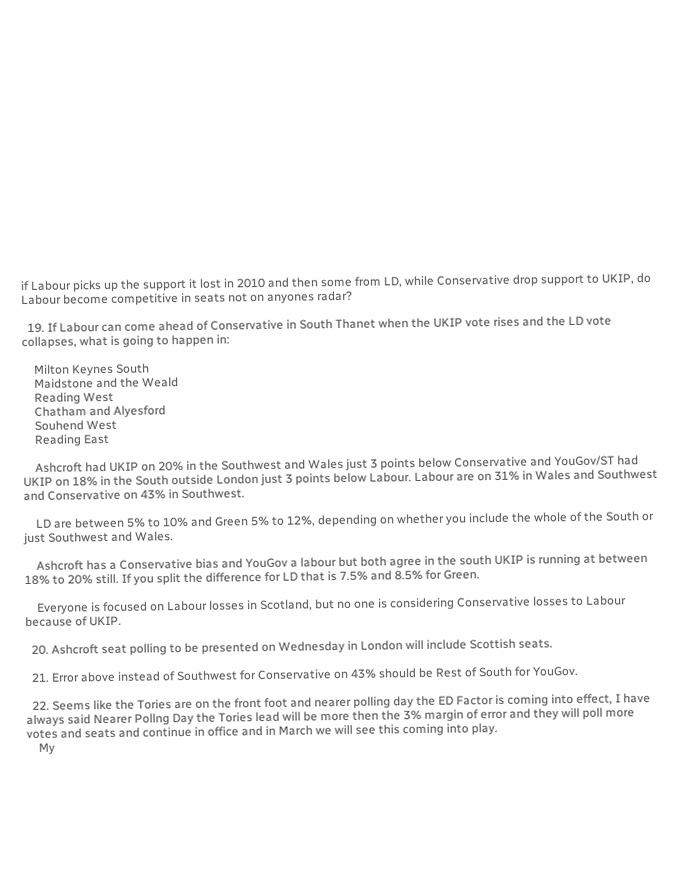if Labour picks up the support it lost in 2010 and then some from LD, while Conservative drop support to UKIP, do Labour become competitive in seats not on anyones radar?

  19. If Labour can come ahead of Conservative in South Thanet when the UKIP vote rises and the LD vote collapses, what is going to happen in:

    Milton Keynes South
    Maidstone and the Weald
    Reading West
    Chatham and Alyesford
    Souhend West
    Reading East

    Ashcroft had UKIP on 20% in the Southwest and Wales just 3 points below Conservative and YouGov/ST had UKIP on 18% in the South outside London just 3 points below Labour. Labour are on 31% in Wales and Southwest and Conservative on 43% in Southwest.

    LD are between 5% to 10% and Green 5% to 12%, depending on whether you include the whole of the South or just Southwest and Wales.

    Ashcroft has a Conservative bias and YouGov a labour but both agree in the south UKIP is running at between 18% to 20% still. If you split the difference for LD that is 7.5% and 8.5% for Green.

    Everyone is focused on Labour losses in Scotland, but no one is considering Conservative losses to Labour because of UKIP.

  20. Ashcroft seat polling to be presented on Wednesday in London will include Scottish seats.

  21. Error above instead of Southwest for Conservative on 43% should be Rest of South for YouGov.

  22. Seems like the Tories are on the front foot and nearer polling day the ED Factor is coming into effect, I have always said Nearer Pollng Day the Tories lead will be more then the 3% margin of error and they will poll more votes and seats and continue in office and in March we will see this coming into play.
    My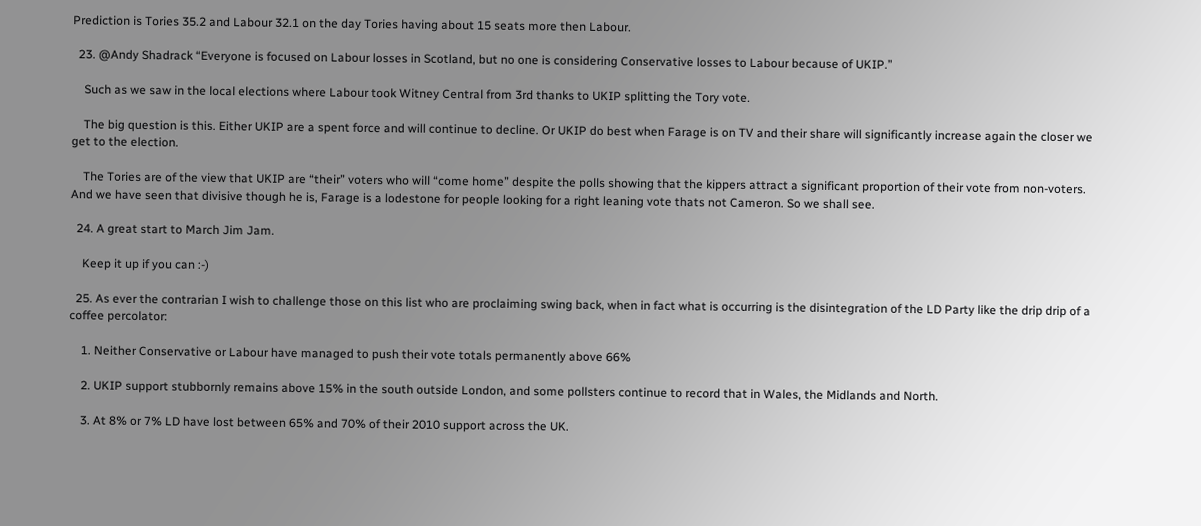Prediction is Tories 35.2 and Labour 32.1 on the day Tories having about 15 seats more then Labour.

  23. @Andy Shadrack “Everyone is focused on Labour losses in Scotland, but no one is considering Conservative losses to Labour because of UKIP.”

    Such as we saw in the local elections where Labour took Witney Central from 3rd thanks to UKIP splitting the Tory vote.

    The big question is this. Either UKIP are a spent force and will continue to decline. Or UKIP do best when Farage is on TV and their share will significantly increase again the closer we get to the election.

    The Tories are of the view that UKIP are “their” voters who will “come home” despite the polls showing that the kippers attract a significant proportion of their vote from non-voters. And we have seen that divisive though he is, Farage is a lodestone for people looking for a right leaning vote thats not Cameron. So we shall see.

  24. A great start to March Jim Jam.

    Keep it up if you can :-)

  25. As ever the contrarian I wish to challenge those on this list who are proclaiming swing back, when in fact what is occurring is the disintegration of the LD Party like the drip drip of a coffee percolator:

    1. Neither Conservative or Labour have managed to push their vote totals permanently above 66%

    2. UKIP support stubbornly remains above 15% in the south outside London, and some pollsters continue to record that in Wales, the Midlands and North.

    3. At 8% or 7% LD have lost between 65% and 70% of their 2010 support across the UK.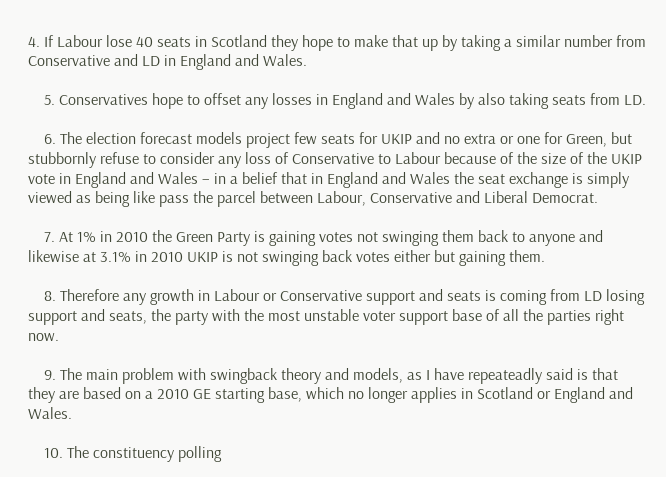4. If Labour lose 40 seats in Scotland they hope to make that up by taking a similar number from Conservative and LD in England and Wales.

    5. Conservatives hope to offset any losses in England and Wales by also taking seats from LD.

    6. The election forecast models project few seats for UKIP and no extra or one for Green, but stubbornly refuse to consider any loss of Conservative to Labour because of the size of the UKIP vote in England and Wales – in a belief that in England and Wales the seat exchange is simply viewed as being like pass the parcel between Labour, Conservative and Liberal Democrat.

    7. At 1% in 2010 the Green Party is gaining votes not swinging them back to anyone and likewise at 3.1% in 2010 UKIP is not swinging back votes either but gaining them.

    8. Therefore any growth in Labour or Conservative support and seats is coming from LD losing support and seats, the party with the most unstable voter support base of all the parties right now.

    9. The main problem with swingback theory and models, as I have repeateadly said is that they are based on a 2010 GE starting base, which no longer applies in Scotland or England and Wales.

    10. The constituency polling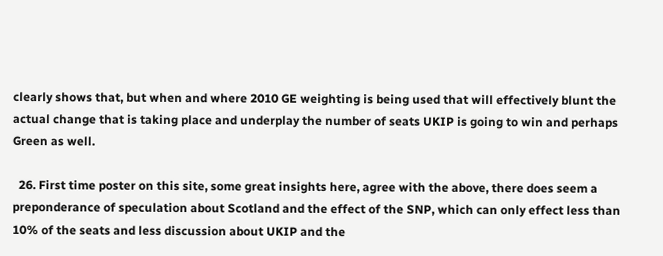clearly shows that, but when and where 2010 GE weighting is being used that will effectively blunt the actual change that is taking place and underplay the number of seats UKIP is going to win and perhaps Green as well.

  26. First time poster on this site, some great insights here, agree with the above, there does seem a preponderance of speculation about Scotland and the effect of the SNP, which can only effect less than 10% of the seats and less discussion about UKIP and the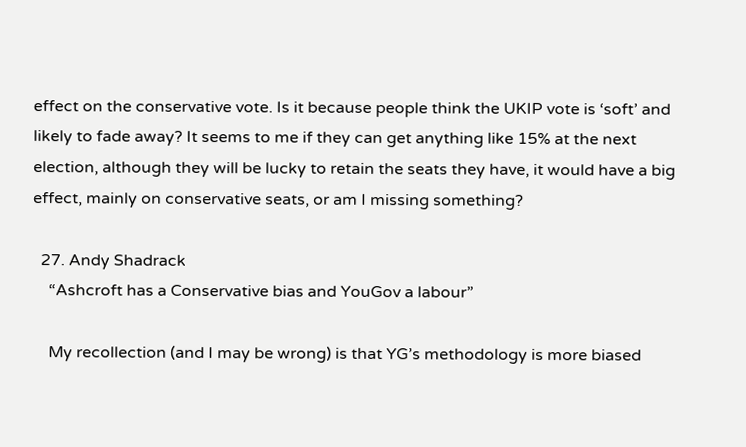effect on the conservative vote. Is it because people think the UKIP vote is ‘soft’ and likely to fade away? It seems to me if they can get anything like 15% at the next election, although they will be lucky to retain the seats they have, it would have a big effect, mainly on conservative seats, or am I missing something?

  27. Andy Shadrack
    “Ashcroft has a Conservative bias and YouGov a labour”

    My recollection (and I may be wrong) is that YG’s methodology is more biased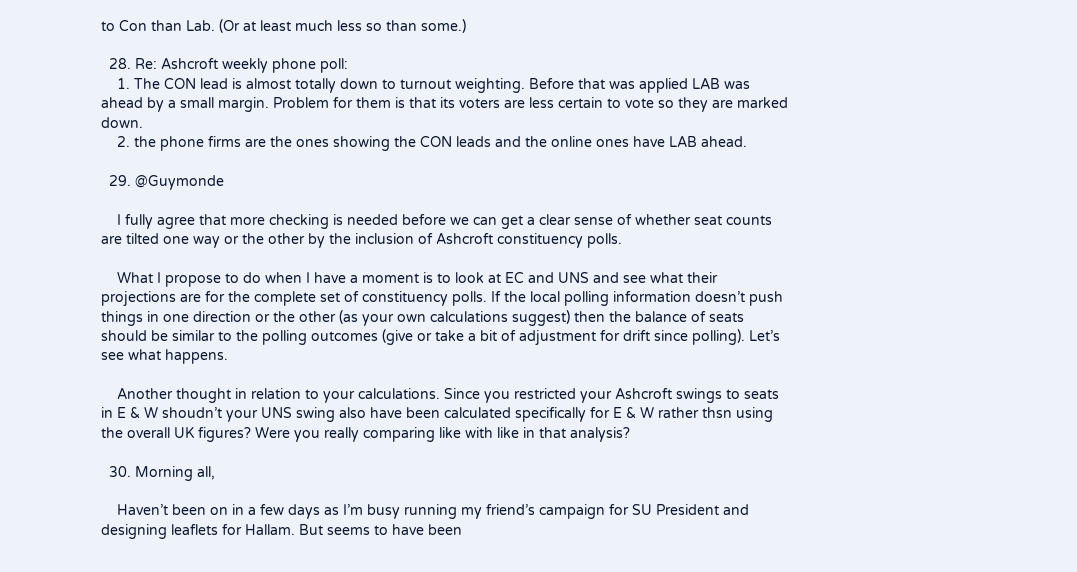to Con than Lab. (Or at least much less so than some.)

  28. Re: Ashcroft weekly phone poll:
    1. The CON lead is almost totally down to turnout weighting. Before that was applied LAB was ahead by a small margin. Problem for them is that its voters are less certain to vote so they are marked down.
    2. the phone firms are the ones showing the CON leads and the online ones have LAB ahead.

  29. @Guymonde

    I fully agree that more checking is needed before we can get a clear sense of whether seat counts are tilted one way or the other by the inclusion of Ashcroft constituency polls.

    What I propose to do when I have a moment is to look at EC and UNS and see what their projections are for the complete set of constituency polls. If the local polling information doesn’t push things in one direction or the other (as your own calculations suggest) then the balance of seats should be similar to the polling outcomes (give or take a bit of adjustment for drift since polling). Let’s see what happens.

    Another thought in relation to your calculations. Since you restricted your Ashcroft swings to seats in E & W shoudn’t your UNS swing also have been calculated specifically for E & W rather thsn using the overall UK figures? Were you really comparing like with like in that analysis?

  30. Morning all,

    Haven’t been on in a few days as I’m busy running my friend’s campaign for SU President and designing leaflets for Hallam. But seems to have been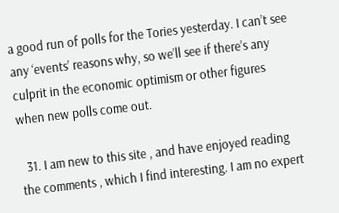a good run of polls for the Tories yesterday. I can’t see any ‘events’ reasons why, so we’ll see if there’s any culprit in the economic optimism or other figures when new polls come out.

  31. I am new to this site , and have enjoyed reading the comments , which I find interesting. I am no expert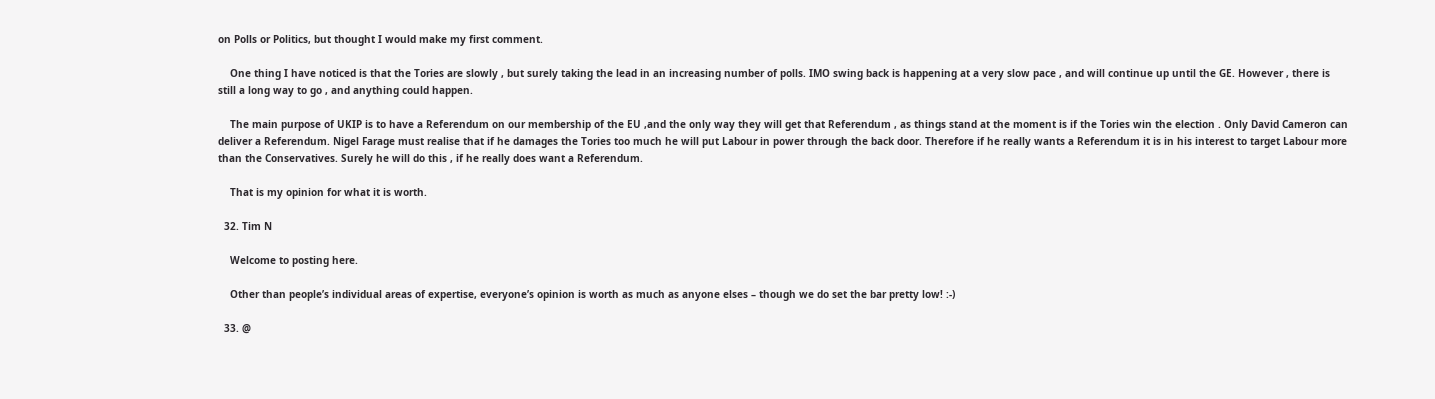on Polls or Politics, but thought I would make my first comment.

    One thing I have noticed is that the Tories are slowly , but surely taking the lead in an increasing number of polls. IMO swing back is happening at a very slow pace , and will continue up until the GE. However , there is still a long way to go , and anything could happen.

    The main purpose of UKIP is to have a Referendum on our membership of the EU ,and the only way they will get that Referendum , as things stand at the moment is if the Tories win the election . Only David Cameron can deliver a Referendum. Nigel Farage must realise that if he damages the Tories too much he will put Labour in power through the back door. Therefore if he really wants a Referendum it is in his interest to target Labour more than the Conservatives. Surely he will do this , if he really does want a Referendum.

    That is my opinion for what it is worth.

  32. Tim N

    Welcome to posting here.

    Other than people’s individual areas of expertise, everyone’s opinion is worth as much as anyone elses – though we do set the bar pretty low! :-)

  33. @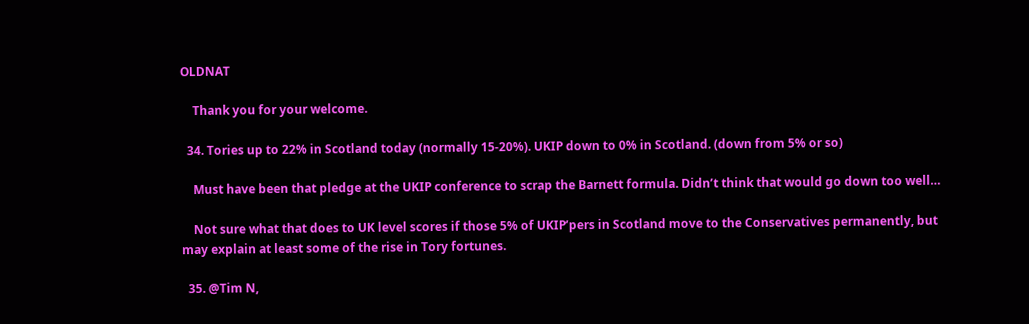OLDNAT

    Thank you for your welcome.

  34. Tories up to 22% in Scotland today (normally 15-20%). UKIP down to 0% in Scotland. (down from 5% or so)

    Must have been that pledge at the UKIP conference to scrap the Barnett formula. Didn’t think that would go down too well…

    Not sure what that does to UK level scores if those 5% of UKIP’pers in Scotland move to the Conservatives permanently, but may explain at least some of the rise in Tory fortunes.

  35. @Tim N,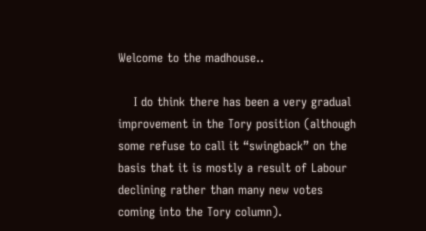Welcome to the madhouse..

    I do think there has been a very gradual improvement in the Tory position (although some refuse to call it “swingback” on the basis that it is mostly a result of Labour declining rather than many new votes coming into the Tory column).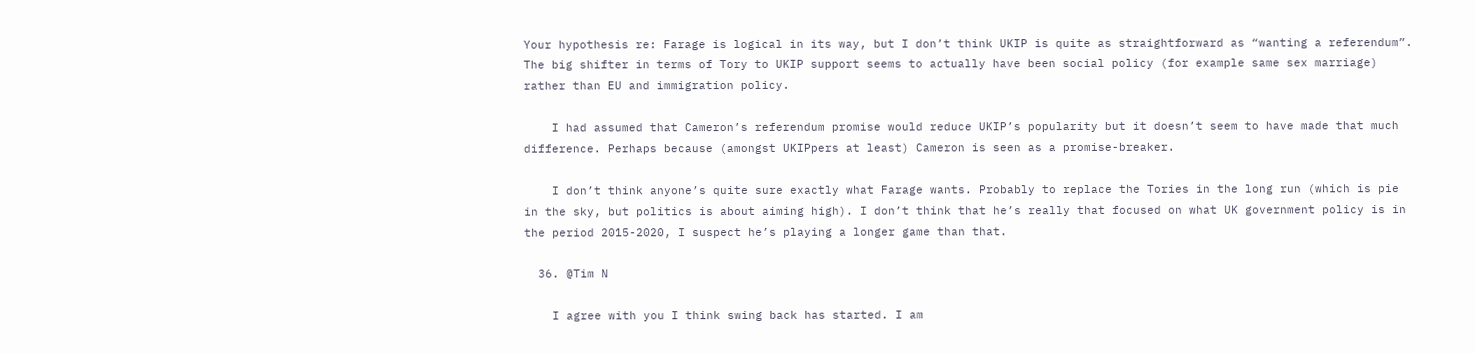Your hypothesis re: Farage is logical in its way, but I don’t think UKIP is quite as straightforward as “wanting a referendum”. The big shifter in terms of Tory to UKIP support seems to actually have been social policy (for example same sex marriage) rather than EU and immigration policy.

    I had assumed that Cameron’s referendum promise would reduce UKIP’s popularity but it doesn’t seem to have made that much difference. Perhaps because (amongst UKIPpers at least) Cameron is seen as a promise-breaker.

    I don’t think anyone’s quite sure exactly what Farage wants. Probably to replace the Tories in the long run (which is pie in the sky, but politics is about aiming high). I don’t think that he’s really that focused on what UK government policy is in the period 2015-2020, I suspect he’s playing a longer game than that.

  36. @Tim N

    I agree with you I think swing back has started. I am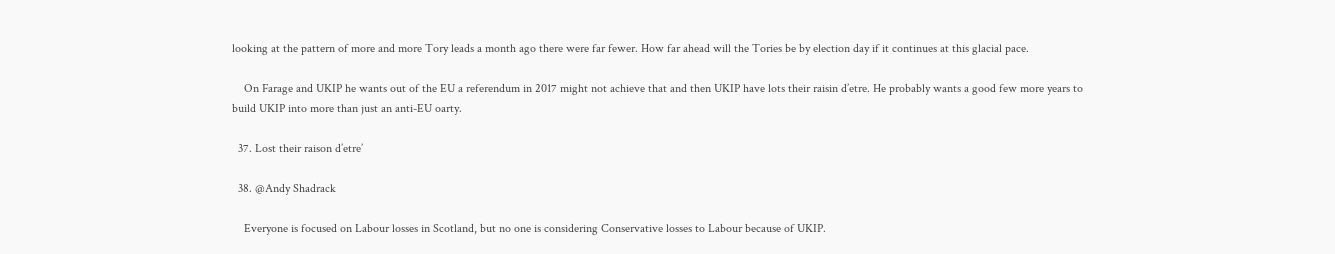looking at the pattern of more and more Tory leads a month ago there were far fewer. How far ahead will the Tories be by election day if it continues at this glacial pace.

    On Farage and UKIP he wants out of the EU a referendum in 2017 might not achieve that and then UKIP have lots their raisin d’etre. He probably wants a good few more years to build UKIP into more than just an anti-EU oarty.

  37. Lost their raison d’etre’

  38. @Andy Shadrack

    Everyone is focused on Labour losses in Scotland, but no one is considering Conservative losses to Labour because of UKIP.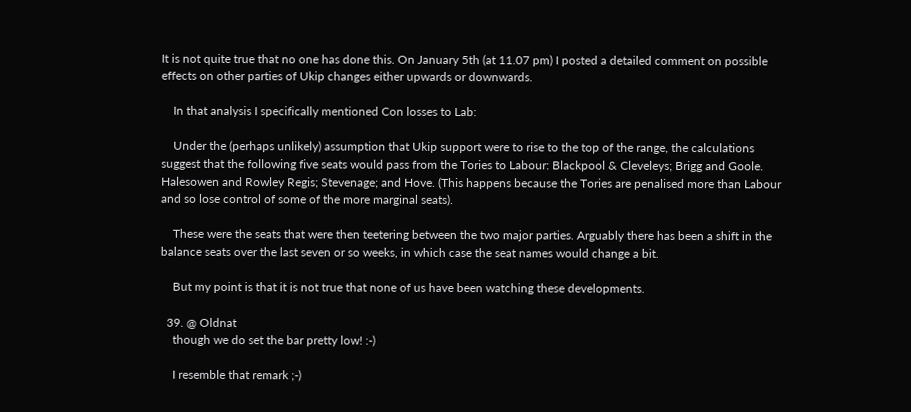It is not quite true that no one has done this. On January 5th (at 11.07 pm) I posted a detailed comment on possible effects on other parties of Ukip changes either upwards or downwards.

    In that analysis I specifically mentioned Con losses to Lab:

    Under the (perhaps unlikely) assumption that Ukip support were to rise to the top of the range, the calculations suggest that the following five seats would pass from the Tories to Labour: Blackpool & Cleveleys; Brigg and Goole. Halesowen and Rowley Regis; Stevenage; and Hove. (This happens because the Tories are penalised more than Labour and so lose control of some of the more marginal seats).

    These were the seats that were then teetering between the two major parties. Arguably there has been a shift in the balance seats over the last seven or so weeks, in which case the seat names would change a bit.

    But my point is that it is not true that none of us have been watching these developments.

  39. @ Oldnat
    though we do set the bar pretty low! :-)

    I resemble that remark ;-)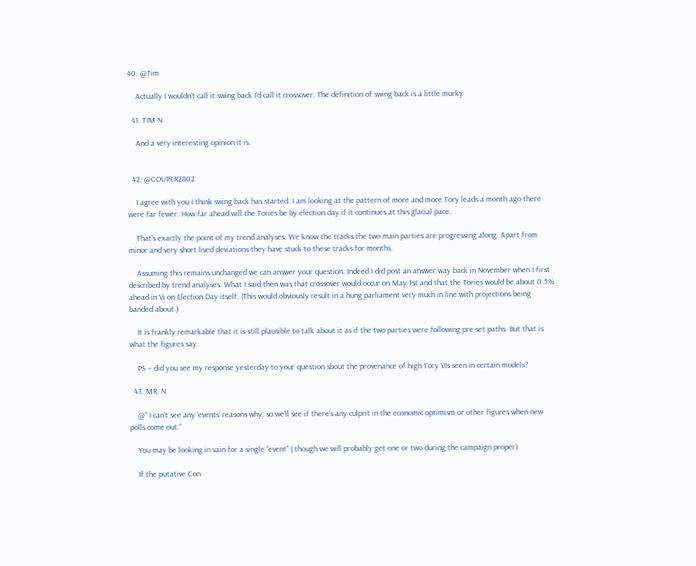40. @Tim

    Actually I wouldn’t call it swing back I’d call it crossover. The definition of swing back is a little murky

  41. TIM N

    And a very interesting opinion it is.


  42. @COUPER2802

    I agree with you I think swing back has started. I am looking at the pattern of more and more Tory leads a month ago there were far fewer. How far ahead will the Tories be by election day if it continues at this glacial pace.

    That’s exactly the point of my trend analyses. We know the tracks the two main parties are progressing along. Apart from minor and very short lived deviations they have stuck to these tracks for months.

    Assuming this remains unchanged we can answer your question. Indeed I did post an answer way back in November when I first described by trend analyses. What I said then was that crossover would occur on May 1st and that the Tories would be about 0.5% ahead in Vi on Election Day itself. (This would obviously result in a hung parliament very much in line with projections being banded about.)

    It is frankly remarkable that it is still plausible to talk about it as if the two parties were following pre-set paths. But that is what the figures say.

    PS – did you see my response yesterday to your question sbout the provenance of high Tory VIs seen in certain models?

  43. MR. N

    @” I can’t see any ‘events’ reasons why, so we’ll see if there’s any culprit in the economic optimism or other figures when new polls come out.”

    You may be looking in vain for a single “event” ( though we will probably get one or two during the campaign proper)

    If the putative Con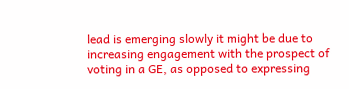lead is emerging slowly it might be due to increasing engagement with the prospect of voting in a GE, as opposed to expressing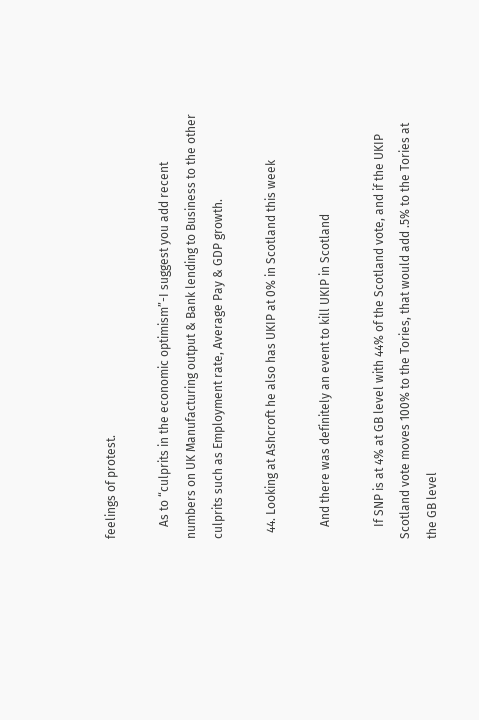feelings of protest.

    As to “culprits in the economic optimism”-I suggest you add recent numbers on UK Manufacturing output & Bank lending to Business to the other culprits such as Employment rate, Average Pay & GDP growth.

  44. Looking at Ashcroft he also has UKIP at 0% in Scotland this week

    And there was definitely an event to kill UKIP in Scotland

    If SNP is at 4% at GB level with 44% of the Scotland vote, and if the UKIP Scotland vote moves 100% to the Tories, that would add .5% to the Tories at the GB level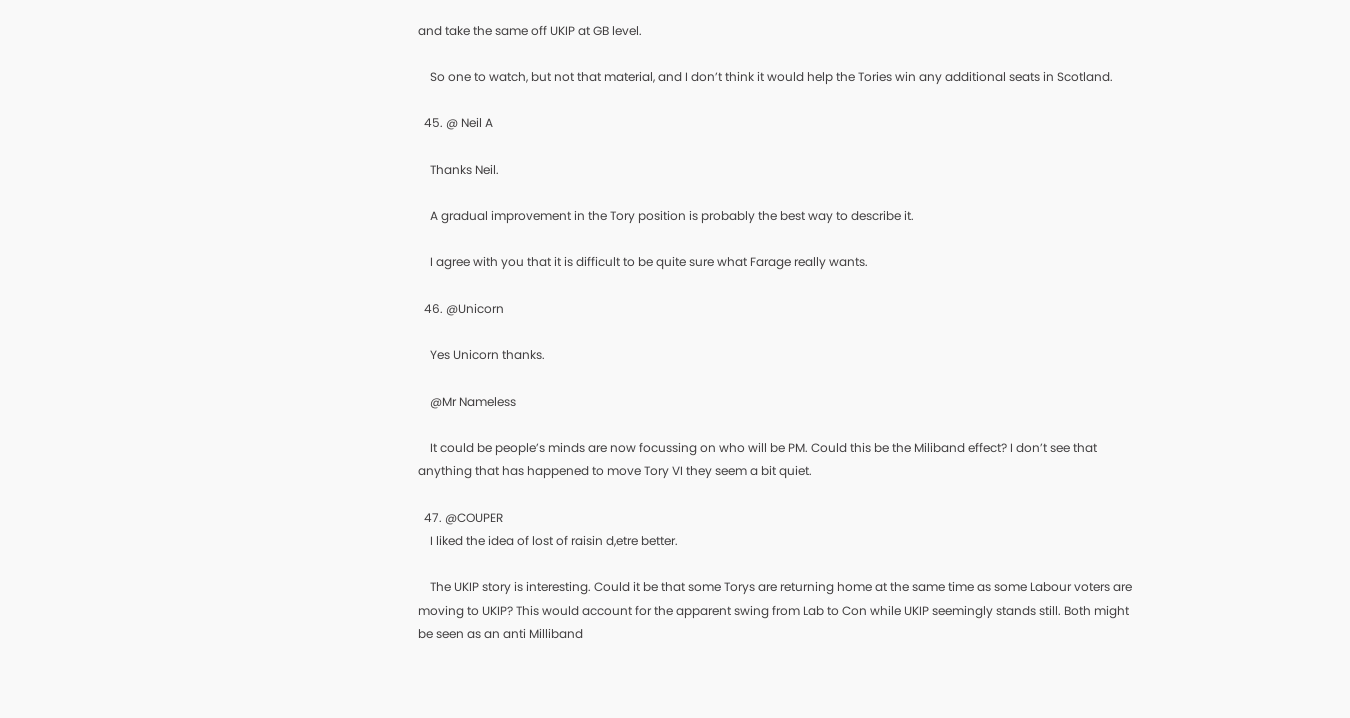and take the same off UKIP at GB level.

    So one to watch, but not that material, and I don’t think it would help the Tories win any additional seats in Scotland.

  45. @ Neil A

    Thanks Neil.

    A gradual improvement in the Tory position is probably the best way to describe it.

    I agree with you that it is difficult to be quite sure what Farage really wants.

  46. @Unicorn

    Yes Unicorn thanks.

    @Mr Nameless

    It could be people’s minds are now focussing on who will be PM. Could this be the Miliband effect? I don’t see that anything that has happened to move Tory VI they seem a bit quiet.

  47. @COUPER
    I liked the idea of lost of raisin d,etre better.

    The UKIP story is interesting. Could it be that some Torys are returning home at the same time as some Labour voters are moving to UKIP? This would account for the apparent swing from Lab to Con while UKIP seemingly stands still. Both might be seen as an anti Milliband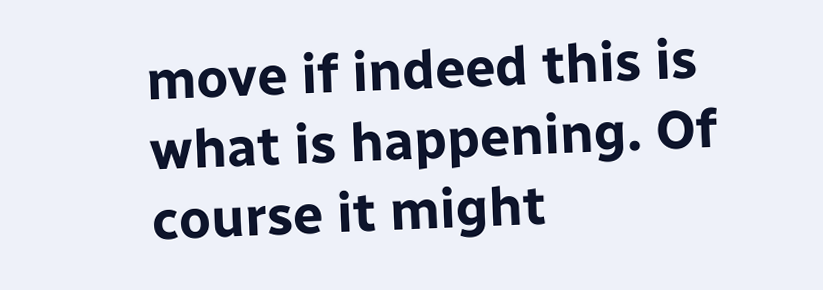move if indeed this is what is happening. Of course it might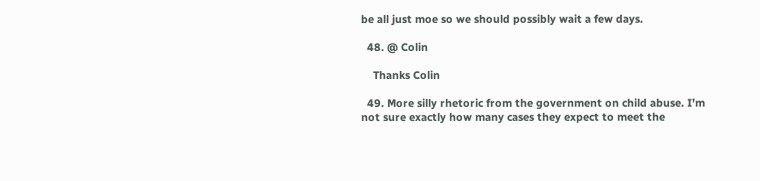be all just moe so we should possibly wait a few days.

  48. @ Colin

    Thanks Colin

  49. More silly rhetoric from the government on child abuse. I’m not sure exactly how many cases they expect to meet the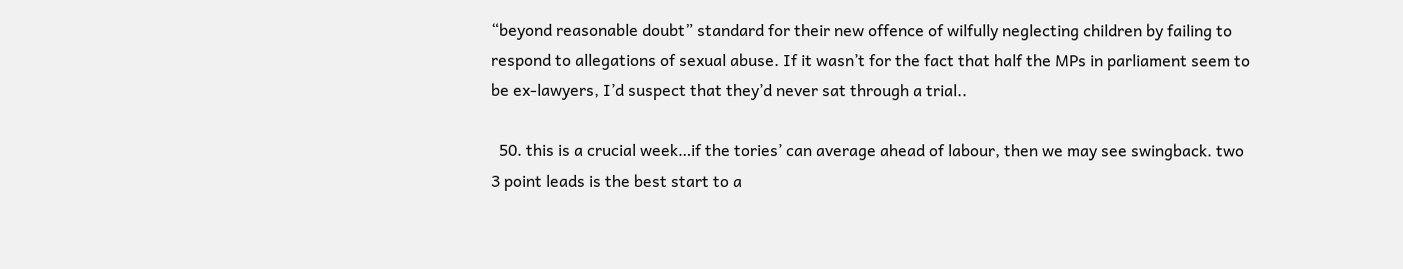“beyond reasonable doubt” standard for their new offence of wilfully neglecting children by failing to respond to allegations of sexual abuse. If it wasn’t for the fact that half the MPs in parliament seem to be ex-lawyers, I’d suspect that they’d never sat through a trial..

  50. this is a crucial week…if the tories’ can average ahead of labour, then we may see swingback. two 3 point leads is the best start to a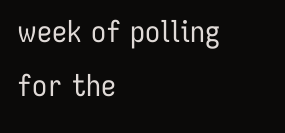week of polling for the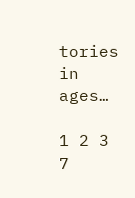tories in ages…

1 2 3 7